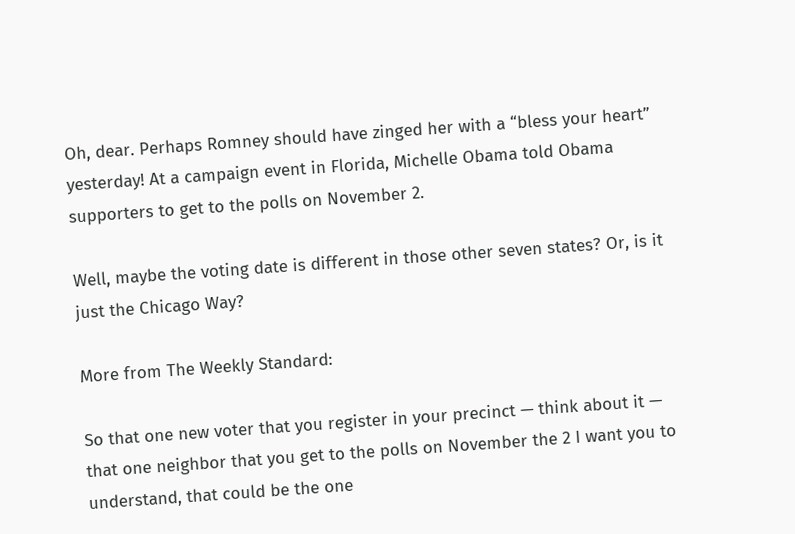Oh, dear. Perhaps Romney should have zinged her with a “bless your heart” yesterday! At a campaign event in Florida, Michelle Obama told Obama supporters to get to the polls on November 2.

Well, maybe the voting date is different in those other seven states? Or, is it just the Chicago Way?

More from The Weekly Standard:

So that one new voter that you register in your precinct — think about it — that one neighbor that you get to the polls on November the 2 I want you to understand, that could be the one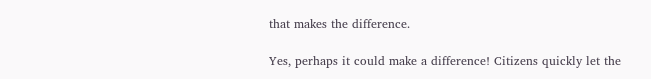that makes the difference.

Yes, perhaps it could make a difference! Citizens quickly let the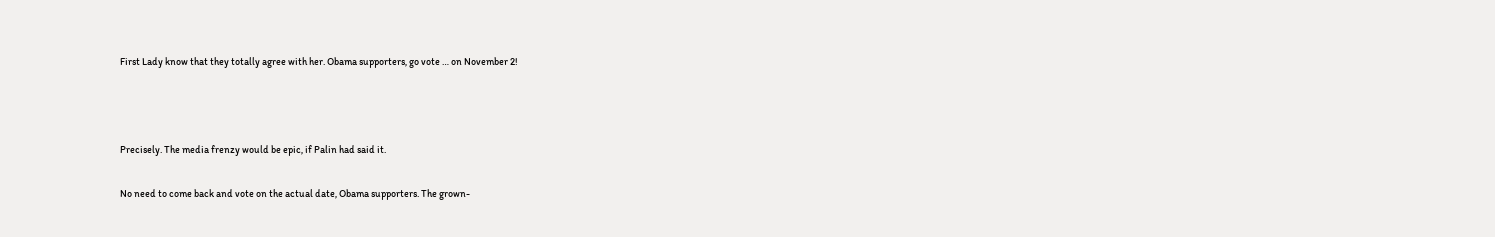First Lady know that they totally agree with her. Obama supporters, go vote … on November 2!



Precisely. The media frenzy would be epic, if Palin had said it.

No need to come back and vote on the actual date, Obama supporters. The grown-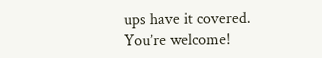ups have it covered. You’re welcome!